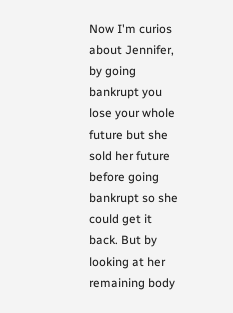Now I'm curios about Jennifer, by going bankrupt you lose your whole future but she sold her future before going bankrupt so she could get it back. But by looking at her remaining body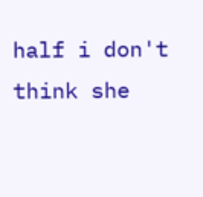half i don't think she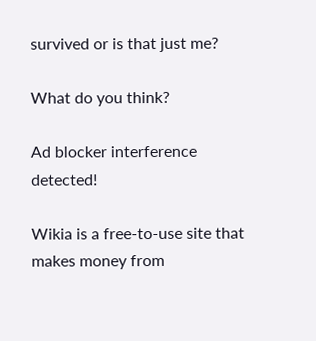survived or is that just me?

What do you think?

Ad blocker interference detected!

Wikia is a free-to-use site that makes money from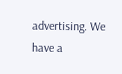advertising. We have a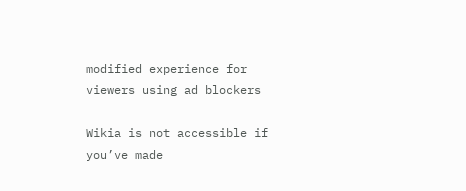modified experience for viewers using ad blockers

Wikia is not accessible if you’ve made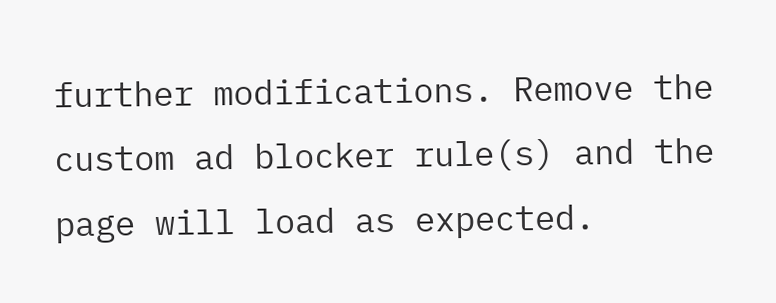further modifications. Remove the custom ad blocker rule(s) and the page will load as expected.